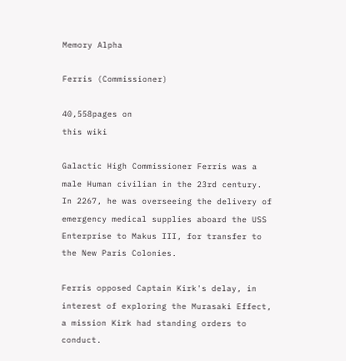Memory Alpha

Ferris (Commissioner)

40,558pages on
this wiki

Galactic High Commissioner Ferris was a male Human civilian in the 23rd century. In 2267, he was overseeing the delivery of emergency medical supplies aboard the USS Enterprise to Makus III, for transfer to the New Paris Colonies.

Ferris opposed Captain Kirk's delay, in interest of exploring the Murasaki Effect, a mission Kirk had standing orders to conduct.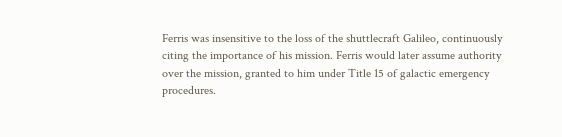Ferris was insensitive to the loss of the shuttlecraft Galileo, continuously citing the importance of his mission. Ferris would later assume authority over the mission, granted to him under Title 15 of galactic emergency procedures.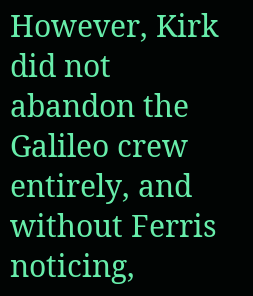However, Kirk did not abandon the Galileo crew entirely, and without Ferris noticing,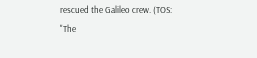rescued the Galileo crew. (TOS: "The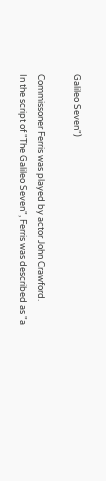Galileo Seven")

Commissoner Ferris was played by actor John Crawford.
In the script of "The Galileo Seven", Ferris was described as "a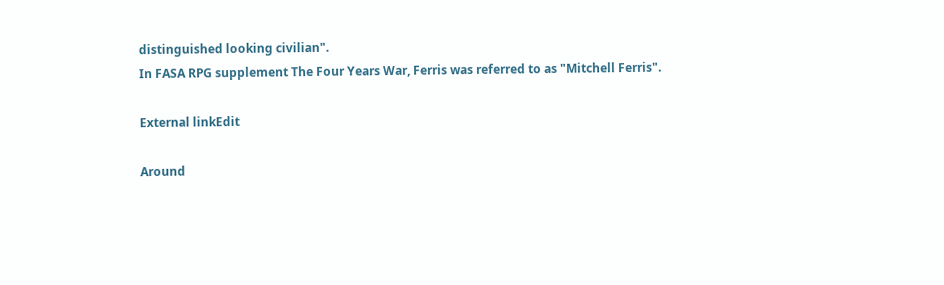distinguished looking civilian".
In FASA RPG supplement The Four Years War, Ferris was referred to as "Mitchell Ferris".

External linkEdit

Around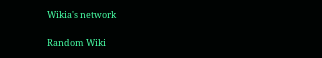Wikia's network

Random Wiki